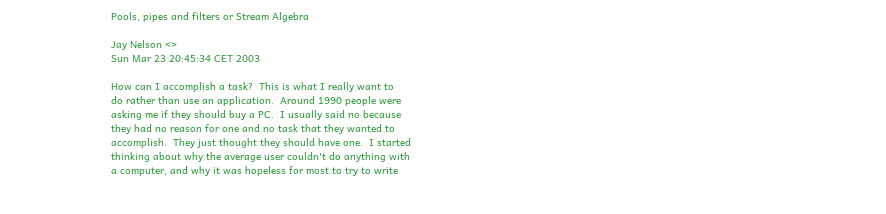Pools, pipes and filters or Stream Algebra

Jay Nelson <>
Sun Mar 23 20:45:34 CET 2003

How can I accomplish a task?  This is what I really want to
do rather than use an application.  Around 1990 people were
asking me if they should buy a PC.  I usually said no because
they had no reason for one and no task that they wanted to
accomplish.  They just thought they should have one.  I started
thinking about why the average user couldn't do anything with
a computer, and why it was hopeless for most to try to write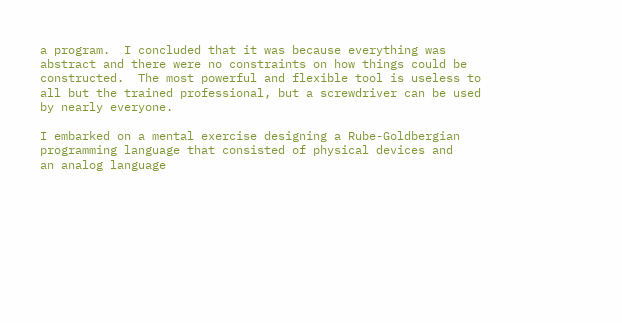a program.  I concluded that it was because everything was
abstract and there were no constraints on how things could be
constructed.  The most powerful and flexible tool is useless to
all but the trained professional, but a screwdriver can be used
by nearly everyone.

I embarked on a mental exercise designing a Rube-Goldbergian
programming language that consisted of physical devices and
an analog language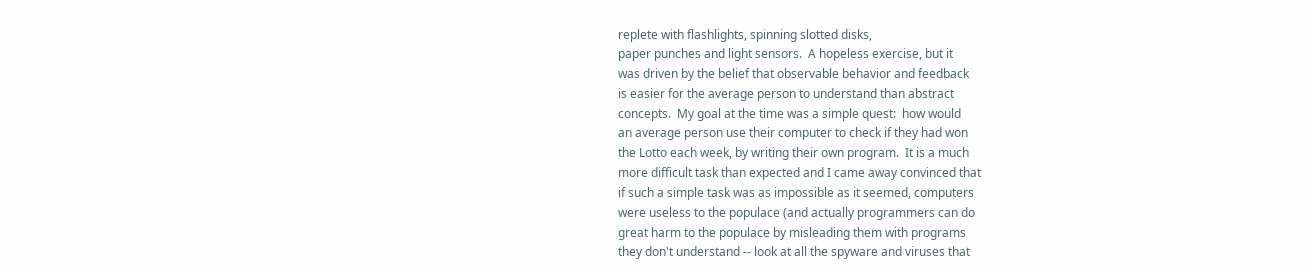replete with flashlights, spinning slotted disks,
paper punches and light sensors.  A hopeless exercise, but it
was driven by the belief that observable behavior and feedback
is easier for the average person to understand than abstract
concepts.  My goal at the time was a simple quest:  how would
an average person use their computer to check if they had won
the Lotto each week, by writing their own program.  It is a much
more difficult task than expected and I came away convinced that
if such a simple task was as impossible as it seemed, computers
were useless to the populace (and actually programmers can do
great harm to the populace by misleading them with programs
they don't understand -- look at all the spyware and viruses that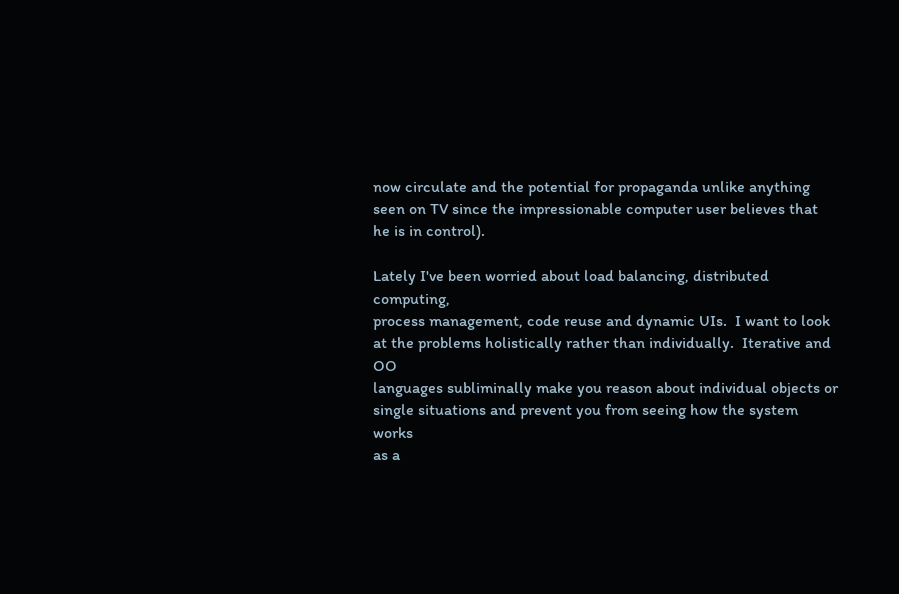now circulate and the potential for propaganda unlike anything
seen on TV since the impressionable computer user believes that
he is in control).

Lately I've been worried about load balancing, distributed computing,
process management, code reuse and dynamic UIs.  I want to look
at the problems holistically rather than individually.  Iterative and OO
languages subliminally make you reason about individual objects or
single situations and prevent you from seeing how the system works
as a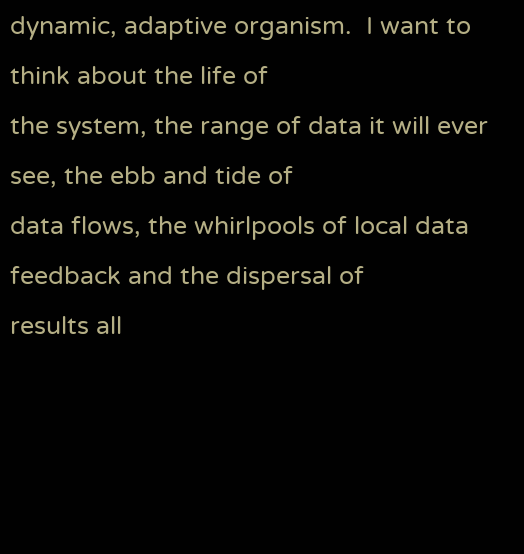dynamic, adaptive organism.  I want to think about the life of
the system, the range of data it will ever see, the ebb and tide of
data flows, the whirlpools of local data feedback and the dispersal of
results all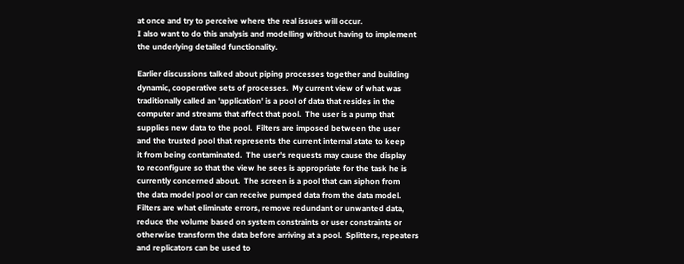at once and try to perceive where the real issues will occur.
I also want to do this analysis and modelling without having to implement
the underlying detailed functionality.

Earlier discussions talked about piping processes together and building
dynamic, cooperative sets of processes.  My current view of what was
traditionally called an 'application' is a pool of data that resides in the
computer and streams that affect that pool.  The user is a pump that
supplies new data to the pool.  Filters are imposed between the user
and the trusted pool that represents the current internal state to keep
it from being contaminated.  The user's requests may cause the display
to reconfigure so that the view he sees is appropriate for the task he is
currently concerned about.  The screen is a pool that can siphon from
the data model pool or can receive pumped data from the data model.
Filters are what eliminate errors, remove redundant or unwanted data,
reduce the volume based on system constraints or user constraints or
otherwise transform the data before arriving at a pool.  Splitters, repeaters
and replicators can be used to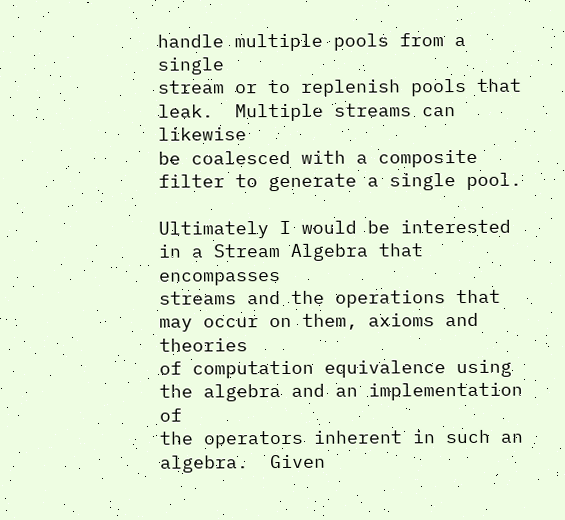handle multiple pools from a single
stream or to replenish pools that leak.  Multiple streams can likewise
be coalesced with a composite filter to generate a single pool.

Ultimately I would be interested in a Stream Algebra that encompasses
streams and the operations that may occur on them, axioms and theories
of computation equivalence using the algebra and an implementation of
the operators inherent in such an algebra.  Given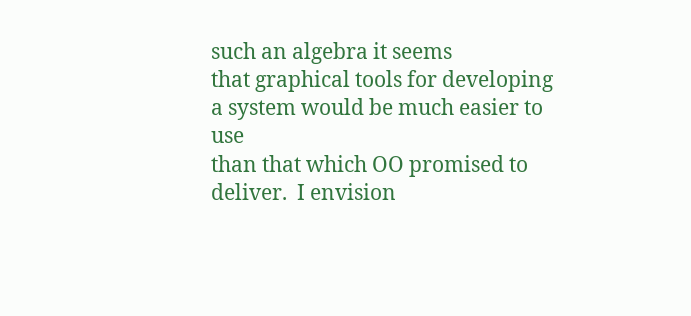such an algebra it seems
that graphical tools for developing a system would be much easier to use
than that which OO promised to deliver.  I envision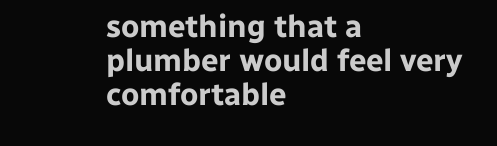something that a
plumber would feel very comfortable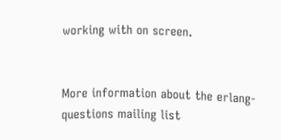working with on screen.


More information about the erlang-questions mailing list